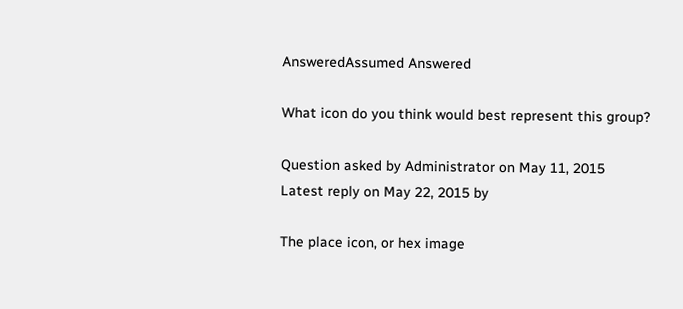AnsweredAssumed Answered

What icon do you think would best represent this group?

Question asked by Administrator on May 11, 2015
Latest reply on May 22, 2015 by

The place icon, or hex image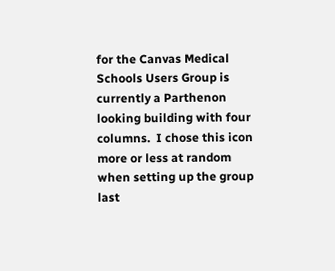for the Canvas Medical Schools Users Group is currently a Parthenon looking building with four columns.  I chose this icon more or less at random when setting up the group last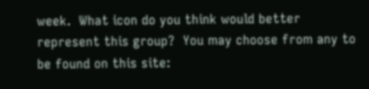week.  What icon do you think would better represent this group?  You may choose from any to be found on this site: